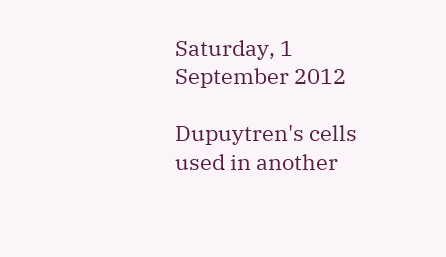Saturday, 1 September 2012

Dupuytren's cells used in another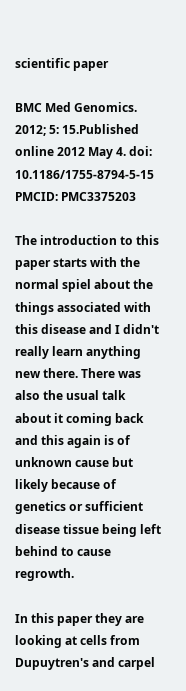scientific paper

BMC Med Genomics. 2012; 5: 15.Published online 2012 May 4. doi:  10.1186/1755-8794-5-15
PMCID: PMC3375203

The introduction to this paper starts with the normal spiel about the things associated with this disease and I didn't really learn anything new there. There was also the usual talk about it coming back and this again is of unknown cause but likely because of genetics or sufficient disease tissue being left behind to cause regrowth.

In this paper they are looking at cells from Dupuytren's and carpel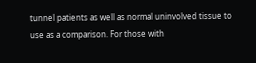tunnel patients as well as normal uninvolved tissue to use as a comparison. For those with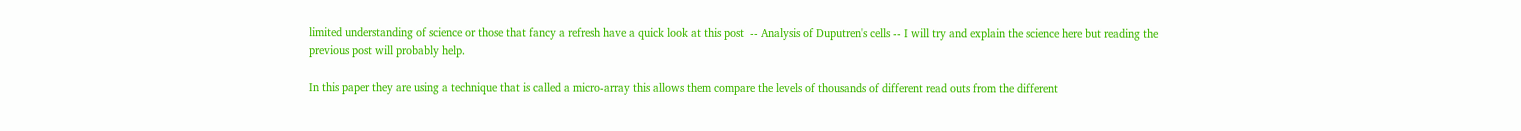limited understanding of science or those that fancy a refresh have a quick look at this post  -- Analysis of Duputren's cells -- I will try and explain the science here but reading the previous post will probably help.

In this paper they are using a technique that is called a micro-array this allows them compare the levels of thousands of different read outs from the different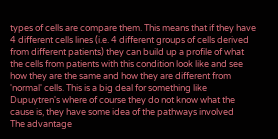types of cells are compare them. This means that if they have 4 different cells lines (i.e. 4 different groups of cells derived from different patients) they can build up a profile of what the cells from patients with this condition look like and see how they are the same and how they are different from 'normal' cells. This is a big deal for something like Dupuytren's where of course they do not know what the cause is, they have some idea of the pathways involved
The advantage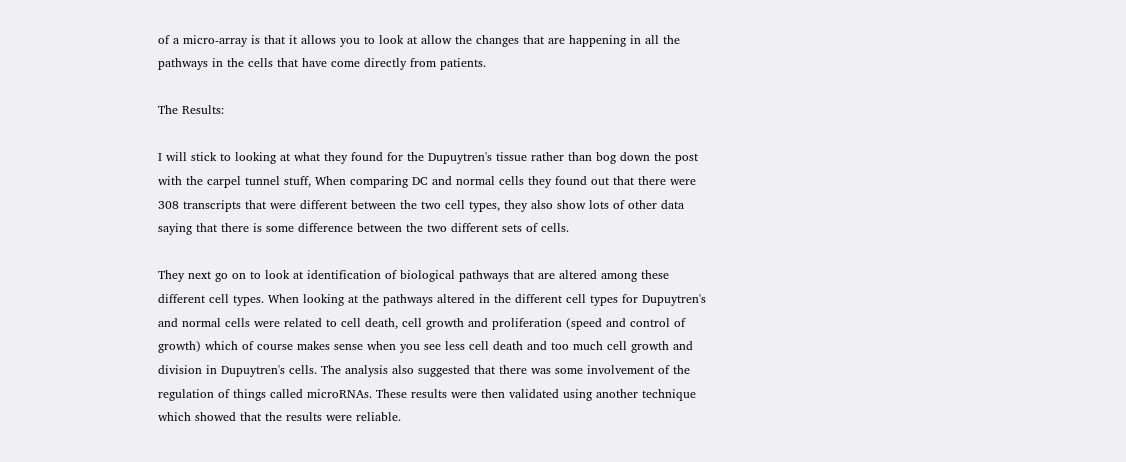of a micro-array is that it allows you to look at allow the changes that are happening in all the pathways in the cells that have come directly from patients.

The Results:

I will stick to looking at what they found for the Dupuytren's tissue rather than bog down the post with the carpel tunnel stuff, When comparing DC and normal cells they found out that there were 308 transcripts that were different between the two cell types, they also show lots of other data saying that there is some difference between the two different sets of cells.

They next go on to look at identification of biological pathways that are altered among these different cell types. When looking at the pathways altered in the different cell types for Dupuytren's and normal cells were related to cell death, cell growth and proliferation (speed and control of growth) which of course makes sense when you see less cell death and too much cell growth and division in Dupuytren's cells. The analysis also suggested that there was some involvement of the regulation of things called microRNAs. These results were then validated using another technique which showed that the results were reliable.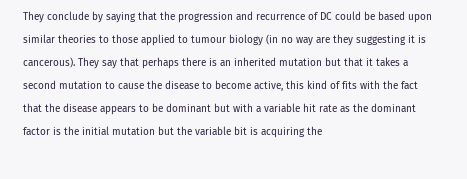They conclude by saying that the progression and recurrence of DC could be based upon similar theories to those applied to tumour biology (in no way are they suggesting it is cancerous). They say that perhaps there is an inherited mutation but that it takes a second mutation to cause the disease to become active, this kind of fits with the fact that the disease appears to be dominant but with a variable hit rate as the dominant factor is the initial mutation but the variable bit is acquiring the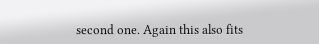second one. Again this also fits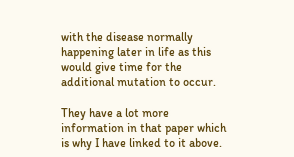with the disease normally happening later in life as this would give time for the additional mutation to occur.

They have a lot more information in that paper which is why I have linked to it above.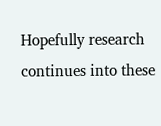Hopefully research continues into these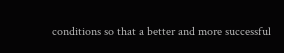conditions so that a better and more successful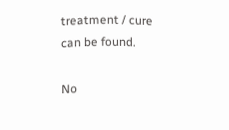treatment / cure can be found.

No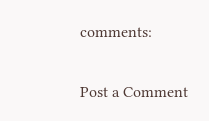comments:

Post a Comment